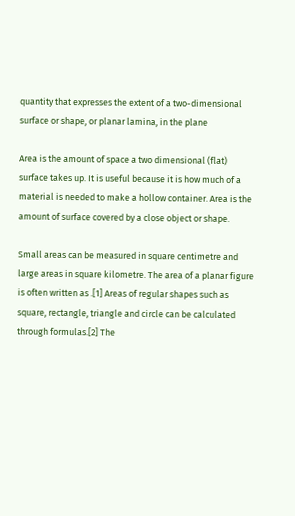quantity that expresses the extent of a two-dimensional surface or shape, or planar lamina, in the plane

Area is the amount of space a two dimensional (flat) surface takes up. It is useful because it is how much of a material is needed to make a hollow container. Area is the amount of surface covered by a close object or shape.

Small areas can be measured in square centimetre and large areas in square kilometre. The area of a planar figure is often written as .[1] Areas of regular shapes such as square, rectangle, triangle and circle can be calculated through formulas.[2] The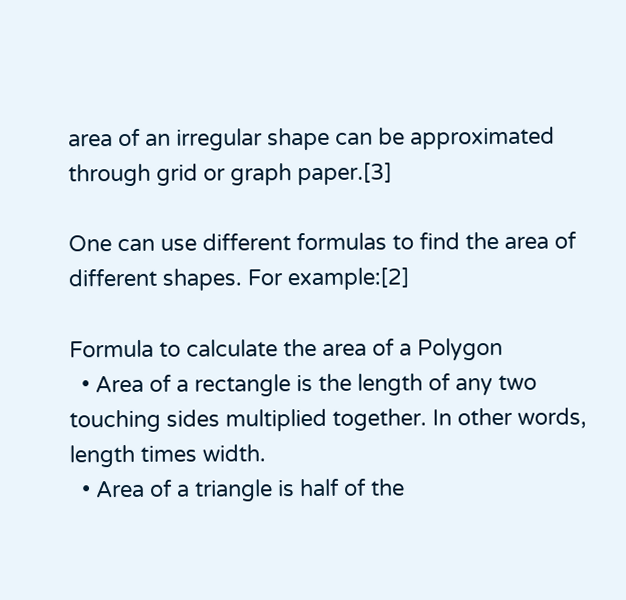area of an irregular shape can be approximated through grid or graph paper.[3]

One can use different formulas to find the area of different shapes. For example:[2]

Formula to calculate the area of a Polygon
  • Area of a rectangle is the length of any two touching sides multiplied together. In other words, length times width.
  • Area of a triangle is half of the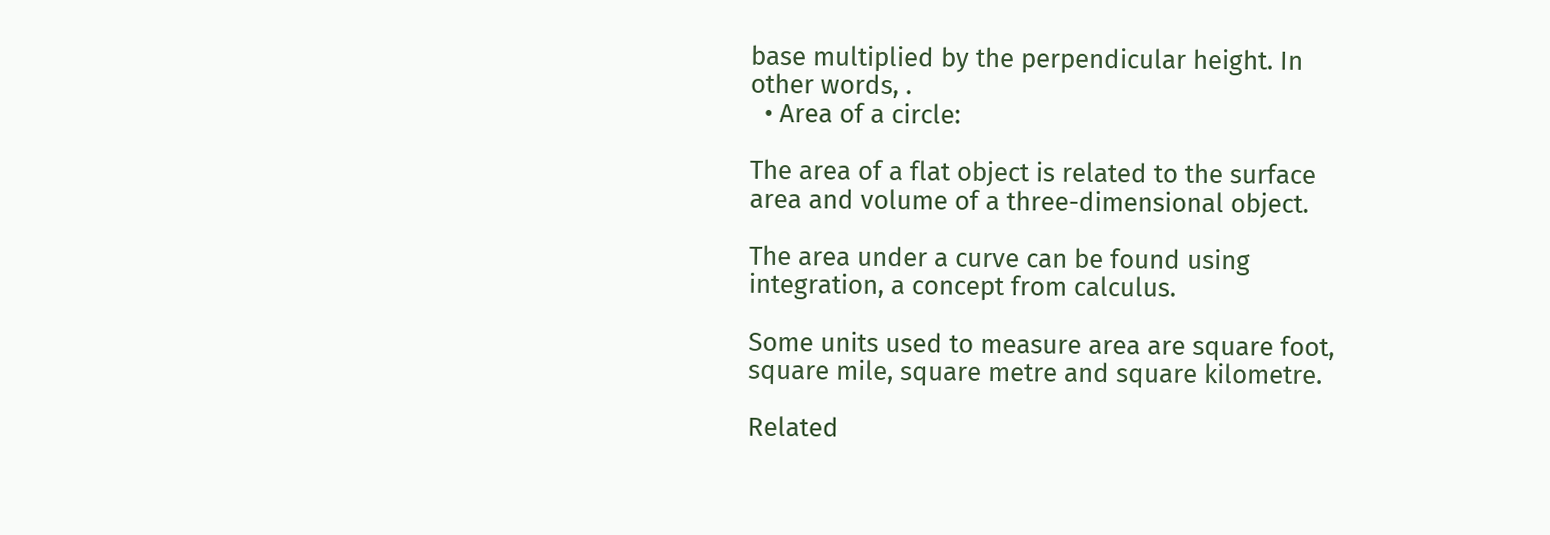base multiplied by the perpendicular height. In other words, .
  • Area of a circle:

The area of a flat object is related to the surface area and volume of a three-dimensional object.

The area under a curve can be found using integration, a concept from calculus.

Some units used to measure area are square foot, square mile, square metre and square kilometre.

Related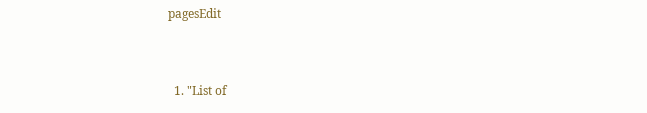pagesEdit


  1. "List of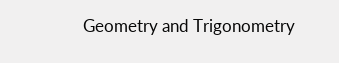Geometry and Trigonometry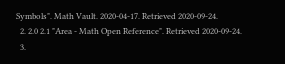Symbols". Math Vault. 2020-04-17. Retrieved 2020-09-24.
  2. 2.0 2.1 "Area - Math Open Reference". Retrieved 2020-09-24.
  3.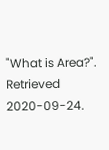"What is Area?". Retrieved 2020-09-24.